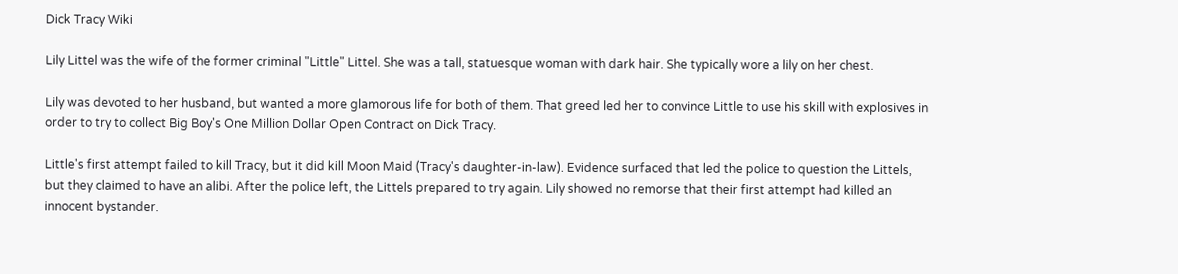Dick Tracy Wiki

Lily Littel was the wife of the former criminal "Little" Littel. She was a tall, statuesque woman with dark hair. She typically wore a lily on her chest.

Lily was devoted to her husband, but wanted a more glamorous life for both of them. That greed led her to convince Little to use his skill with explosives in order to try to collect Big Boy's One Million Dollar Open Contract on Dick Tracy.

Little's first attempt failed to kill Tracy, but it did kill Moon Maid (Tracy's daughter-in-law). Evidence surfaced that led the police to question the Littels, but they claimed to have an alibi. After the police left, the Littels prepared to try again. Lily showed no remorse that their first attempt had killed an innocent bystander.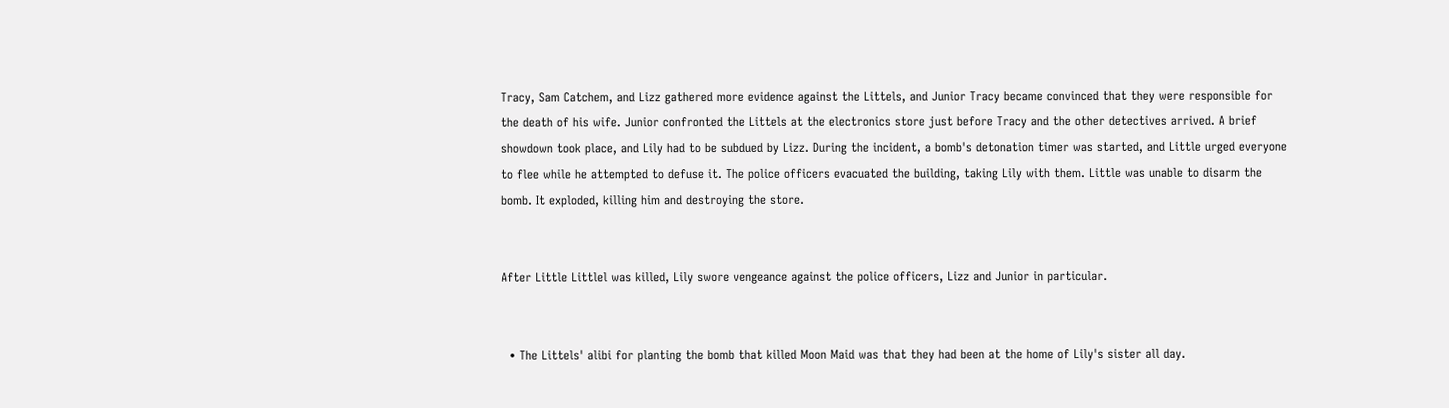Tracy, Sam Catchem, and Lizz gathered more evidence against the Littels, and Junior Tracy became convinced that they were responsible for the death of his wife. Junior confronted the Littels at the electronics store just before Tracy and the other detectives arrived. A brief showdown took place, and Lily had to be subdued by Lizz. During the incident, a bomb's detonation timer was started, and Little urged everyone to flee while he attempted to defuse it. The police officers evacuated the building, taking Lily with them. Little was unable to disarm the bomb. It exploded, killing him and destroying the store.


After Little Littlel was killed, Lily swore vengeance against the police officers, Lizz and Junior in particular.


  • The Littels' alibi for planting the bomb that killed Moon Maid was that they had been at the home of Lily's sister all day.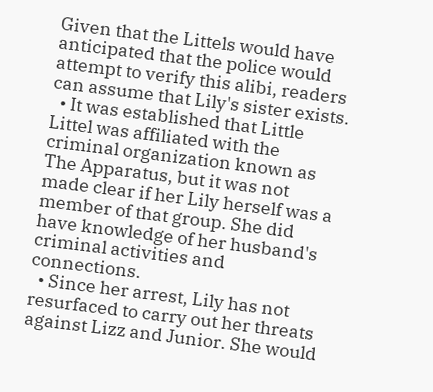Given that the Littels would have anticipated that the police would attempt to verify this alibi, readers can assume that Lily's sister exists.
  • It was established that Little Littel was affiliated with the criminal organization known as The Apparatus, but it was not made clear if her Lily herself was a member of that group. She did have knowledge of her husband's criminal activities and connections.
  • Since her arrest, Lily has not resurfaced to carry out her threats against Lizz and Junior. She would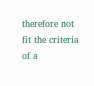therefore not fit the criteria of a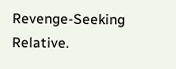Revenge-Seeking Relative.